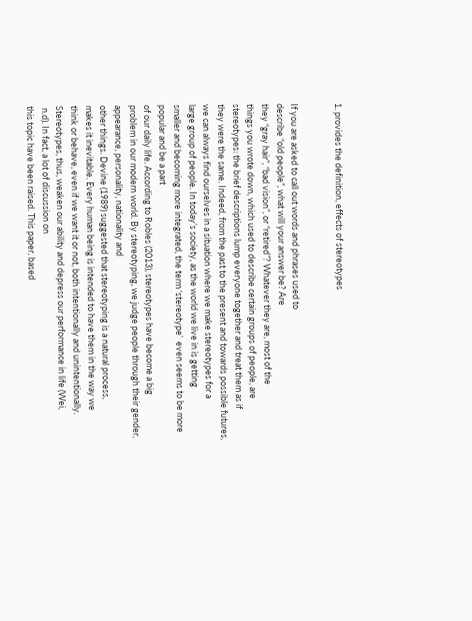1. provides the definition, effects of stereotypes


If you are asked to call out words and phrases used to
describe “old people”, what will your answer be? Are
they “gray hair”, “bad vision”, or “retired”? Whatever they are, most of the
things you wrote down, which used to describe certain groups of people, are
stereotypes: the brief descriptions lump everyone together and treat them as if
they were the same. Indeed, from the past to the present and towards possible futures,
we can always find ourselves in a situation where we make stereotypes for a
large group of people. In today’s society, as the world we live in is getting
smaller and becoming more integrated, the term ‘stereotype’  even seems to be more popular and be a part
of our daily life. According to Robles (2013), stereotypes have become a big
problem in our modern world. By stereotyping, we judge people through their gender, appearance, personality, nationality and
other things. Devine (1989) suggested that stereotyping is a natural process,
makes it inevitable. Every human being is intended to have them in the way we
think or behave, even if we want it or not, both intentionally and unintentionally.
Stereotypes, thus, weaken our ability and depress our performance in life (Wei,
 n.d). In fact, a lot of discussion on
this topic have been raised. This paper, based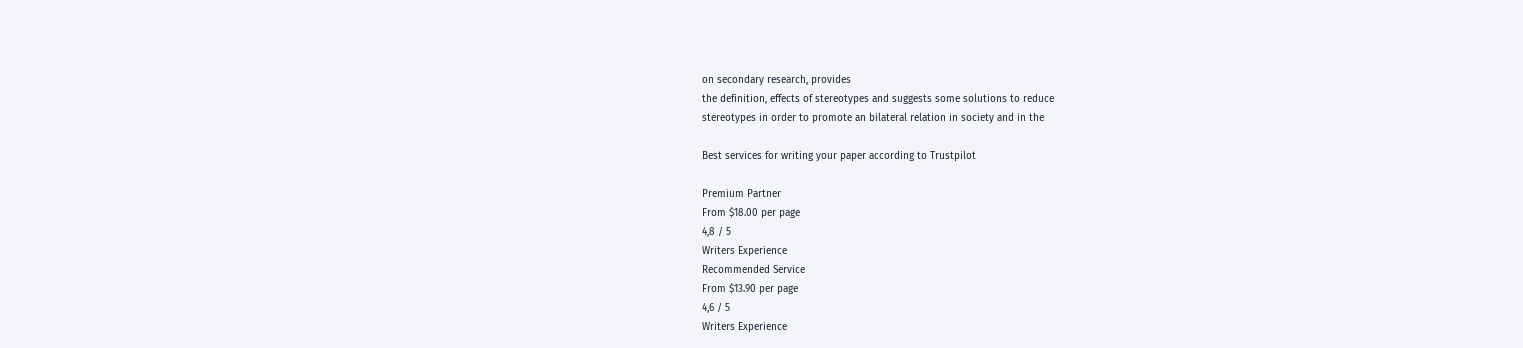on secondary research, provides
the definition, effects of stereotypes and suggests some solutions to reduce
stereotypes in order to promote an bilateral relation in society and in the

Best services for writing your paper according to Trustpilot

Premium Partner
From $18.00 per page
4,8 / 5
Writers Experience
Recommended Service
From $13.90 per page
4,6 / 5
Writers Experience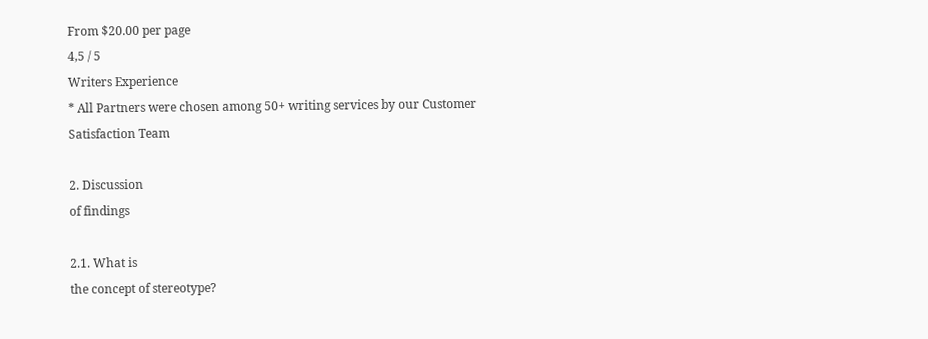From $20.00 per page
4,5 / 5
Writers Experience
* All Partners were chosen among 50+ writing services by our Customer Satisfaction Team

2. Discussion
of findings

2.1. What is
the concept of stereotype?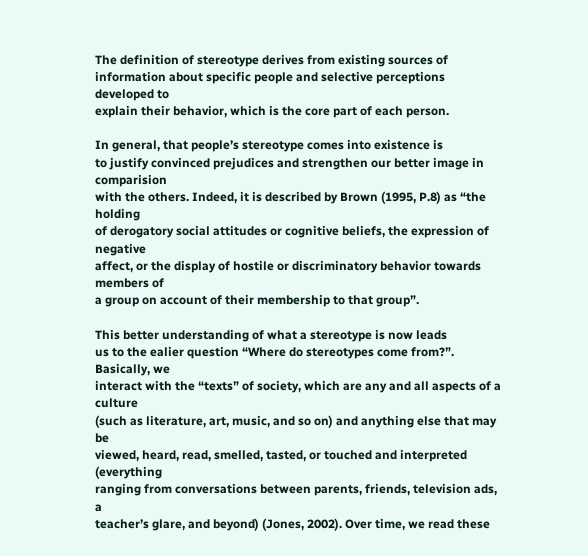The definition of stereotype derives from existing sources of
information about specific people and selective perceptions developed to
explain their behavior, which is the core part of each person.

In general, that people’s stereotype comes into existence is
to justify convinced prejudices and strengthen our better image in comparision
with the others. Indeed, it is described by Brown (1995, P.8) as “the holding
of derogatory social attitudes or cognitive beliefs, the expression of negative
affect, or the display of hostile or discriminatory behavior towards members of
a group on account of their membership to that group”.

This better understanding of what a stereotype is now leads
us to the ealier question “Where do stereotypes come from?”. Basically, we
interact with the “texts” of society, which are any and all aspects of a culture
(such as literature, art, music, and so on) and anything else that may be
viewed, heard, read, smelled, tasted, or touched and interpreted (everything
ranging from conversations between parents, friends, television ads, a
teacher’s glare, and beyond) (Jones, 2002). Over time, we read these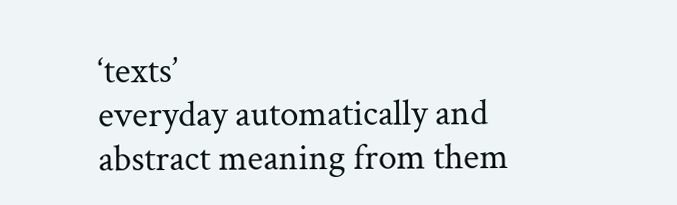‘texts’
everyday automatically and abstract meaning from them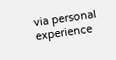via personal experience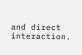and direct interaction.